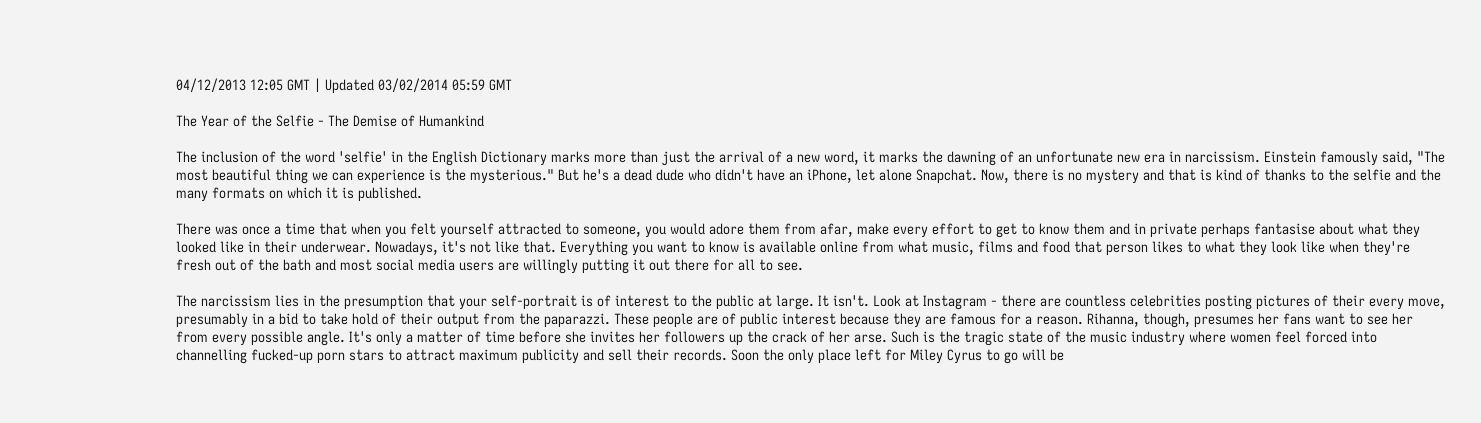04/12/2013 12:05 GMT | Updated 03/02/2014 05:59 GMT

The Year of the Selfie - The Demise of Humankind

The inclusion of the word 'selfie' in the English Dictionary marks more than just the arrival of a new word, it marks the dawning of an unfortunate new era in narcissism. Einstein famously said, "The most beautiful thing we can experience is the mysterious." But he's a dead dude who didn't have an iPhone, let alone Snapchat. Now, there is no mystery and that is kind of thanks to the selfie and the many formats on which it is published.

There was once a time that when you felt yourself attracted to someone, you would adore them from afar, make every effort to get to know them and in private perhaps fantasise about what they looked like in their underwear. Nowadays, it's not like that. Everything you want to know is available online from what music, films and food that person likes to what they look like when they're fresh out of the bath and most social media users are willingly putting it out there for all to see.

The narcissism lies in the presumption that your self-portrait is of interest to the public at large. It isn't. Look at Instagram - there are countless celebrities posting pictures of their every move, presumably in a bid to take hold of their output from the paparazzi. These people are of public interest because they are famous for a reason. Rihanna, though, presumes her fans want to see her from every possible angle. It's only a matter of time before she invites her followers up the crack of her arse. Such is the tragic state of the music industry where women feel forced into channelling fucked-up porn stars to attract maximum publicity and sell their records. Soon the only place left for Miley Cyrus to go will be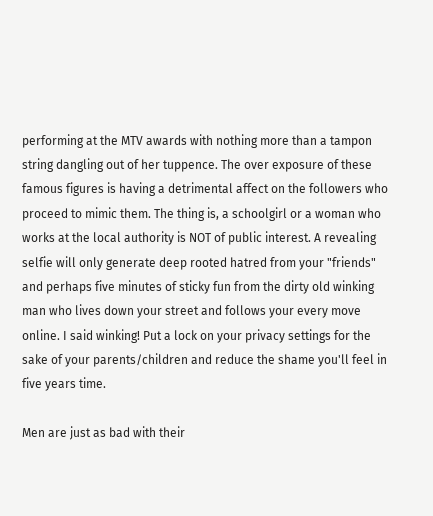performing at the MTV awards with nothing more than a tampon string dangling out of her tuppence. The over exposure of these famous figures is having a detrimental affect on the followers who proceed to mimic them. The thing is, a schoolgirl or a woman who works at the local authority is NOT of public interest. A revealing selfie will only generate deep rooted hatred from your "friends" and perhaps five minutes of sticky fun from the dirty old winking man who lives down your street and follows your every move online. I said winking! Put a lock on your privacy settings for the sake of your parents/children and reduce the shame you'll feel in five years time.

Men are just as bad with their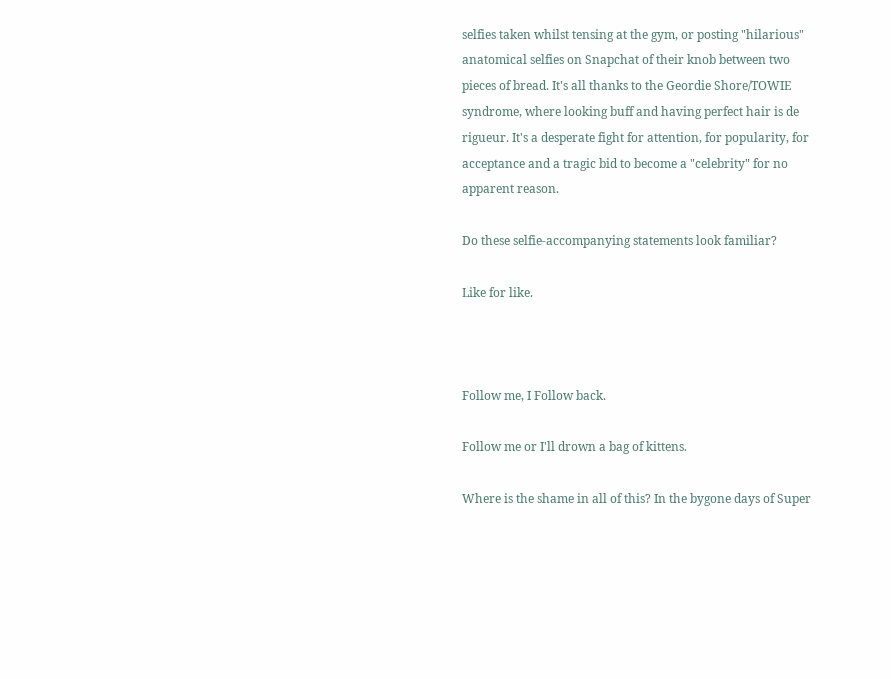selfies taken whilst tensing at the gym, or posting "hilarious" anatomical selfies on Snapchat of their knob between two pieces of bread. It's all thanks to the Geordie Shore/TOWIE syndrome, where looking buff and having perfect hair is de rigueur. It's a desperate fight for attention, for popularity, for acceptance and a tragic bid to become a "celebrity" for no apparent reason.

Do these selfie-accompanying statements look familiar?

Like for like.



Follow me, I Follow back.

Follow me or I'll drown a bag of kittens.

Where is the shame in all of this? In the bygone days of Super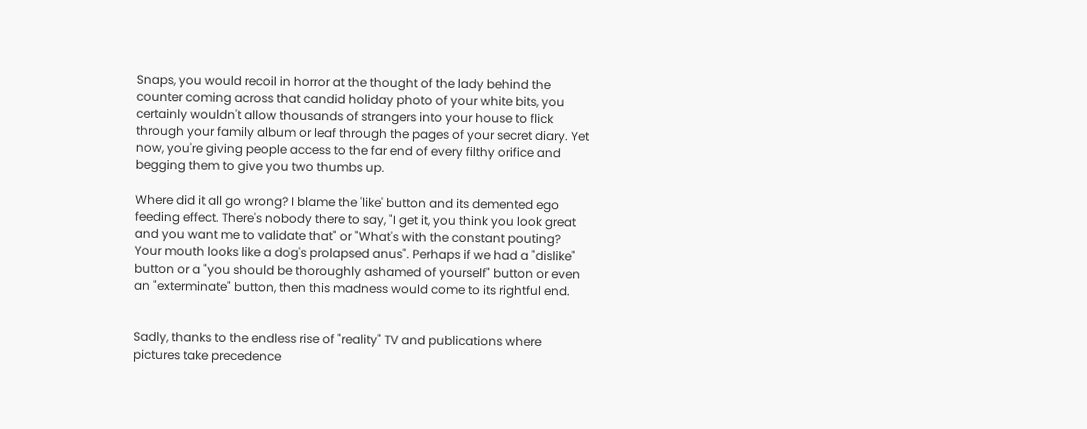Snaps, you would recoil in horror at the thought of the lady behind the counter coming across that candid holiday photo of your white bits, you certainly wouldn't allow thousands of strangers into your house to flick through your family album or leaf through the pages of your secret diary. Yet now, you're giving people access to the far end of every filthy orifice and begging them to give you two thumbs up.

Where did it all go wrong? I blame the 'like' button and its demented ego feeding effect. There's nobody there to say, "I get it, you think you look great and you want me to validate that" or "What's with the constant pouting? Your mouth looks like a dog's prolapsed anus". Perhaps if we had a "dislike" button or a "you should be thoroughly ashamed of yourself" button or even an "exterminate" button, then this madness would come to its rightful end.


Sadly, thanks to the endless rise of "reality" TV and publications where pictures take precedence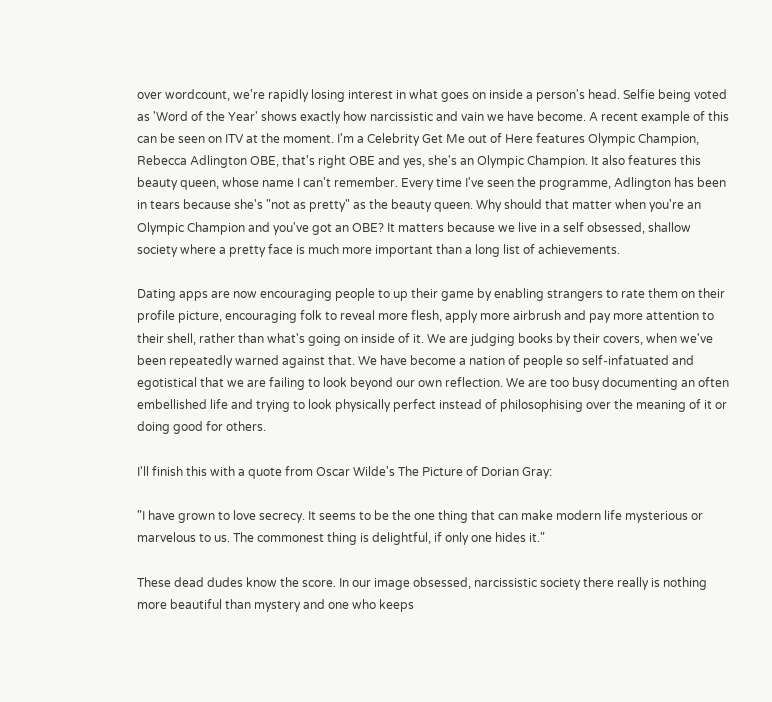over wordcount, we're rapidly losing interest in what goes on inside a person's head. Selfie being voted as 'Word of the Year' shows exactly how narcissistic and vain we have become. A recent example of this can be seen on ITV at the moment. I'm a Celebrity Get Me out of Here features Olympic Champion, Rebecca Adlington OBE, that's right OBE and yes, she's an Olympic Champion. It also features this beauty queen, whose name I can't remember. Every time I've seen the programme, Adlington has been in tears because she's "not as pretty" as the beauty queen. Why should that matter when you're an Olympic Champion and you've got an OBE? It matters because we live in a self obsessed, shallow society where a pretty face is much more important than a long list of achievements.

Dating apps are now encouraging people to up their game by enabling strangers to rate them on their profile picture, encouraging folk to reveal more flesh, apply more airbrush and pay more attention to their shell, rather than what's going on inside of it. We are judging books by their covers, when we've been repeatedly warned against that. We have become a nation of people so self-infatuated and egotistical that we are failing to look beyond our own reflection. We are too busy documenting an often embellished life and trying to look physically perfect instead of philosophising over the meaning of it or doing good for others.

I'll finish this with a quote from Oscar Wilde's The Picture of Dorian Gray:

"I have grown to love secrecy. It seems to be the one thing that can make modern life mysterious or marvelous to us. The commonest thing is delightful, if only one hides it."

These dead dudes know the score. In our image obsessed, narcissistic society there really is nothing more beautiful than mystery and one who keeps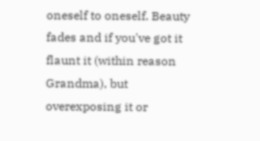oneself to oneself. Beauty fades and if you've got it flaunt it (within reason Grandma), but overexposing it or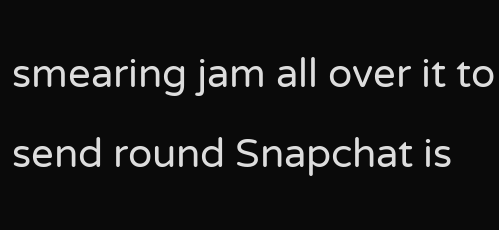smearing jam all over it to send round Snapchat is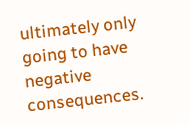ultimately only going to have negative consequences.